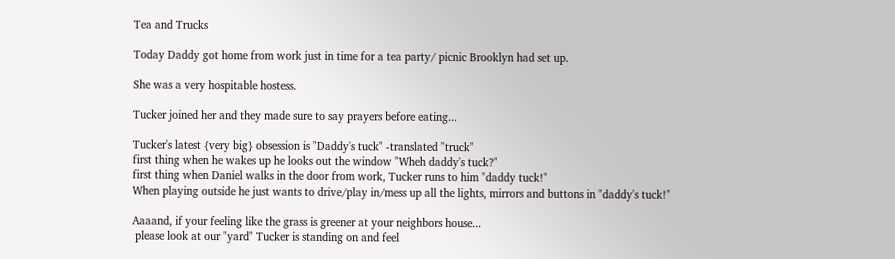Tea and Trucks

Today Daddy got home from work just in time for a tea party/ picnic Brooklyn had set up.

She was a very hospitable hostess.

Tucker joined her and they made sure to say prayers before eating...

Tucker's latest {very big} obsession is "Daddy's tuck" -translated "truck"
first thing when he wakes up he looks out the window "Wheh daddy's tuck?"
first thing when Daniel walks in the door from work, Tucker runs to him "daddy tuck!"
When playing outside he just wants to drive/play in/mess up all the lights, mirrors and buttons in "daddy's tuck!"

Aaaand, if your feeling like the grass is greener at your neighbors house...
 please look at our "yard" Tucker is standing on and feel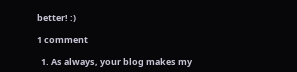better! :)

1 comment

  1. As always, your blog makes my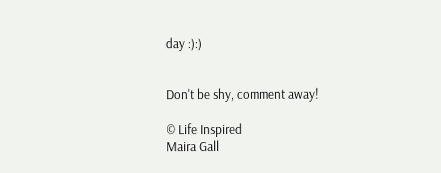day :):)


Don't be shy, comment away!

© Life Inspired
Maira Gall